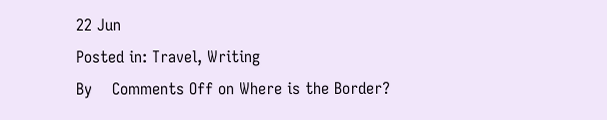22 Jun
Posted in: Travel, Writing
By    Comments Off on Where is the Border?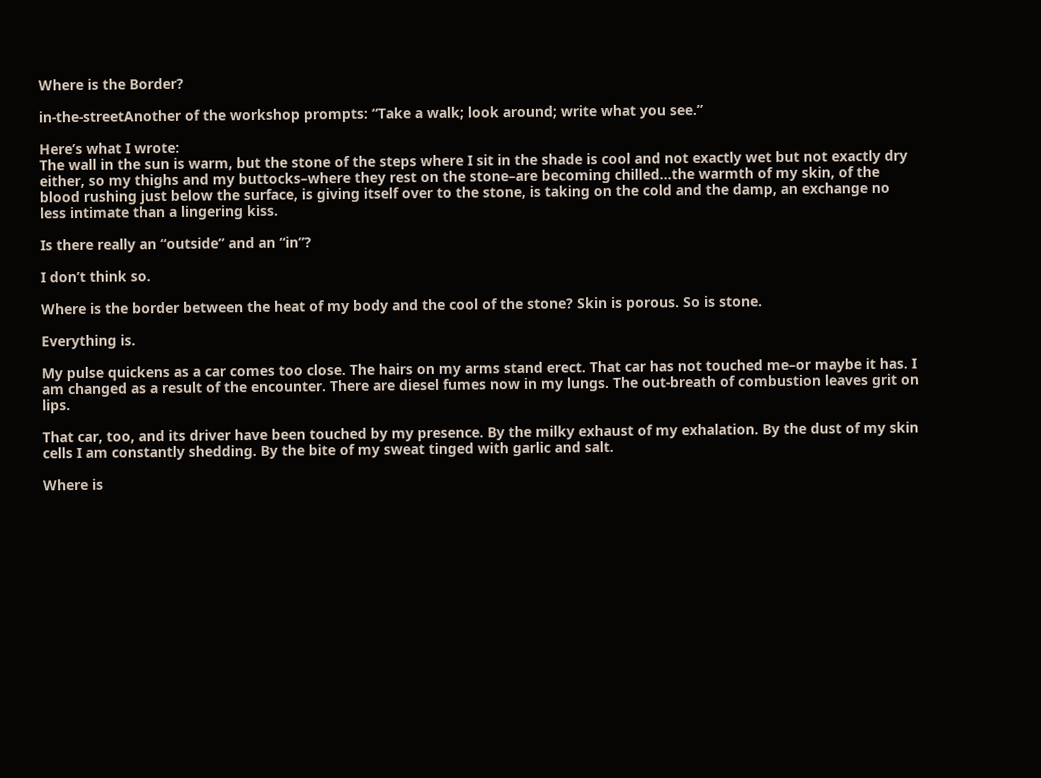Where is the Border?

in-the-streetAnother of the workshop prompts: “Take a walk; look around; write what you see.”

Here’s what I wrote:
The wall in the sun is warm, but the stone of the steps where I sit in the shade is cool and not exactly wet but not exactly dry either, so my thighs and my buttocks–where they rest on the stone–are becoming chilled…the warmth of my skin, of the blood rushing just below the surface, is giving itself over to the stone, is taking on the cold and the damp, an exchange no less intimate than a lingering kiss.

Is there really an “outside” and an “in”?

I don’t think so.

Where is the border between the heat of my body and the cool of the stone? Skin is porous. So is stone.

Everything is.

My pulse quickens as a car comes too close. The hairs on my arms stand erect. That car has not touched me–or maybe it has. I am changed as a result of the encounter. There are diesel fumes now in my lungs. The out-breath of combustion leaves grit on lips.

That car, too, and its driver have been touched by my presence. By the milky exhaust of my exhalation. By the dust of my skin cells I am constantly shedding. By the bite of my sweat tinged with garlic and salt.

Where is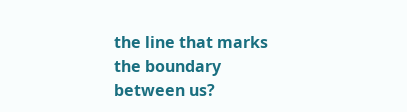the line that marks the boundary between us?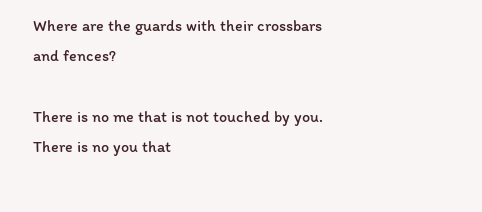Where are the guards with their crossbars and fences?

There is no me that is not touched by you. There is no you that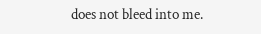does not bleed into me.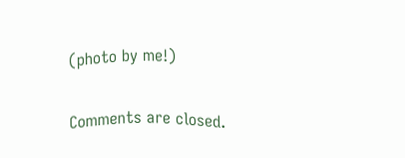(photo by me!)

Comments are closed.